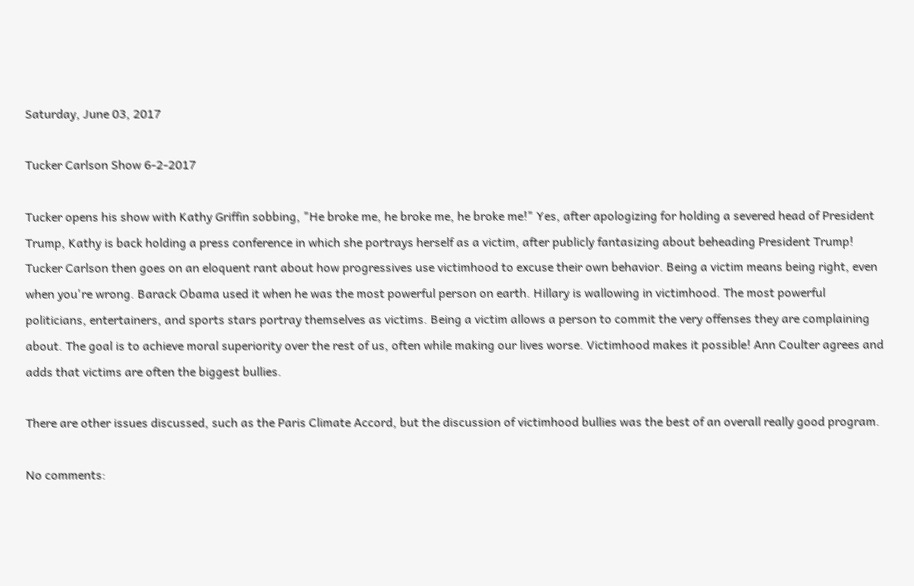Saturday, June 03, 2017

Tucker Carlson Show 6-2-2017

Tucker opens his show with Kathy Griffin sobbing, "He broke me, he broke me, he broke me!" Yes, after apologizing for holding a severed head of President Trump, Kathy is back holding a press conference in which she portrays herself as a victim, after publicly fantasizing about beheading President Trump! Tucker Carlson then goes on an eloquent rant about how progressives use victimhood to excuse their own behavior. Being a victim means being right, even when you're wrong. Barack Obama used it when he was the most powerful person on earth. Hillary is wallowing in victimhood. The most powerful politicians, entertainers, and sports stars portray themselves as victims. Being a victim allows a person to commit the very offenses they are complaining about. The goal is to achieve moral superiority over the rest of us, often while making our lives worse. Victimhood makes it possible! Ann Coulter agrees and adds that victims are often the biggest bullies.

There are other issues discussed, such as the Paris Climate Accord, but the discussion of victimhood bullies was the best of an overall really good program.

No comments: